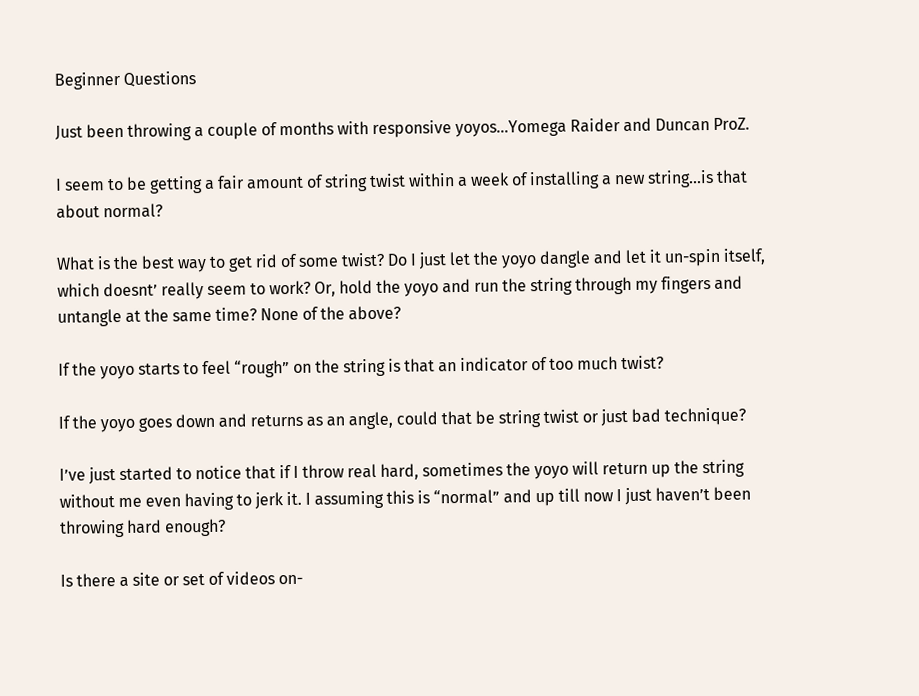Beginner Questions

Just been throwing a couple of months with responsive yoyos…Yomega Raider and Duncan ProZ.

I seem to be getting a fair amount of string twist within a week of installing a new string…is that about normal?

What is the best way to get rid of some twist? Do I just let the yoyo dangle and let it un-spin itself, which doesnt’ really seem to work? Or, hold the yoyo and run the string through my fingers and untangle at the same time? None of the above?

If the yoyo starts to feel “rough” on the string is that an indicator of too much twist?

If the yoyo goes down and returns as an angle, could that be string twist or just bad technique?

I’ve just started to notice that if I throw real hard, sometimes the yoyo will return up the string without me even having to jerk it. I assuming this is “normal” and up till now I just haven’t been throwing hard enough?

Is there a site or set of videos on-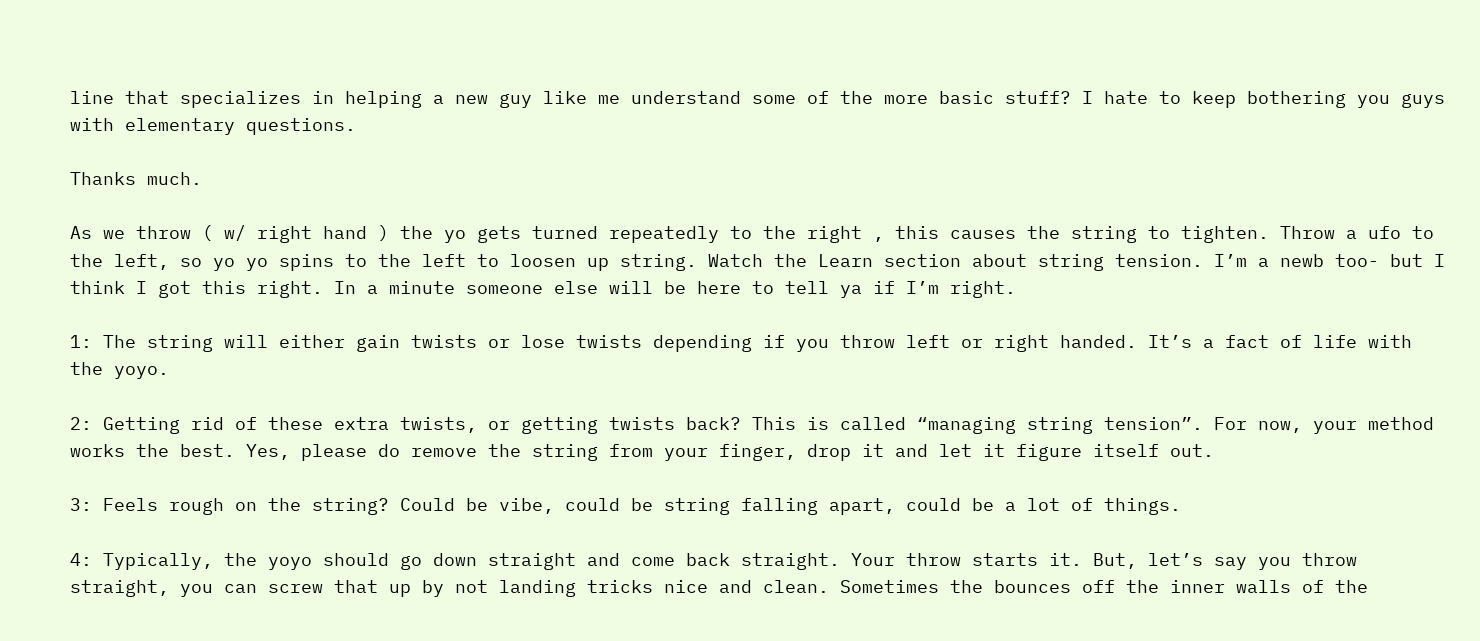line that specializes in helping a new guy like me understand some of the more basic stuff? I hate to keep bothering you guys with elementary questions.

Thanks much.

As we throw ( w/ right hand ) the yo gets turned repeatedly to the right , this causes the string to tighten. Throw a ufo to the left, so yo yo spins to the left to loosen up string. Watch the Learn section about string tension. I’m a newb too- but I think I got this right. In a minute someone else will be here to tell ya if I’m right.

1: The string will either gain twists or lose twists depending if you throw left or right handed. It’s a fact of life with the yoyo.

2: Getting rid of these extra twists, or getting twists back? This is called “managing string tension”. For now, your method works the best. Yes, please do remove the string from your finger, drop it and let it figure itself out.

3: Feels rough on the string? Could be vibe, could be string falling apart, could be a lot of things.

4: Typically, the yoyo should go down straight and come back straight. Your throw starts it. But, let’s say you throw straight, you can screw that up by not landing tricks nice and clean. Sometimes the bounces off the inner walls of the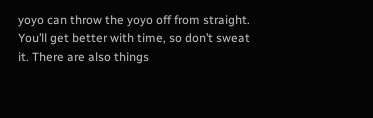yoyo can throw the yoyo off from straight. You’ll get better with time, so don’t sweat it. There are also things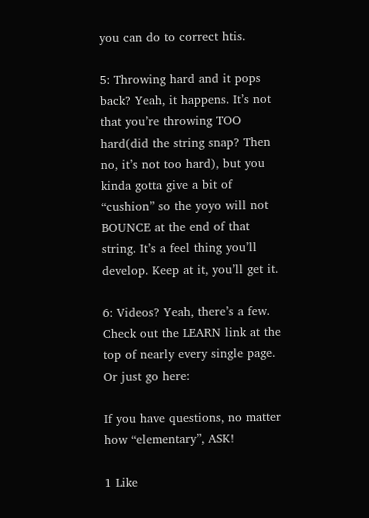you can do to correct htis.

5: Throwing hard and it pops back? Yeah, it happens. It’s not that you’re throwing TOO hard(did the string snap? Then no, it’s not too hard), but you kinda gotta give a bit of “cushion” so the yoyo will not BOUNCE at the end of that string. It’s a feel thing you’ll develop. Keep at it, you’ll get it.

6: Videos? Yeah, there’s a few. Check out the LEARN link at the top of nearly every single page. Or just go here:

If you have questions, no matter how “elementary”, ASK!

1 Like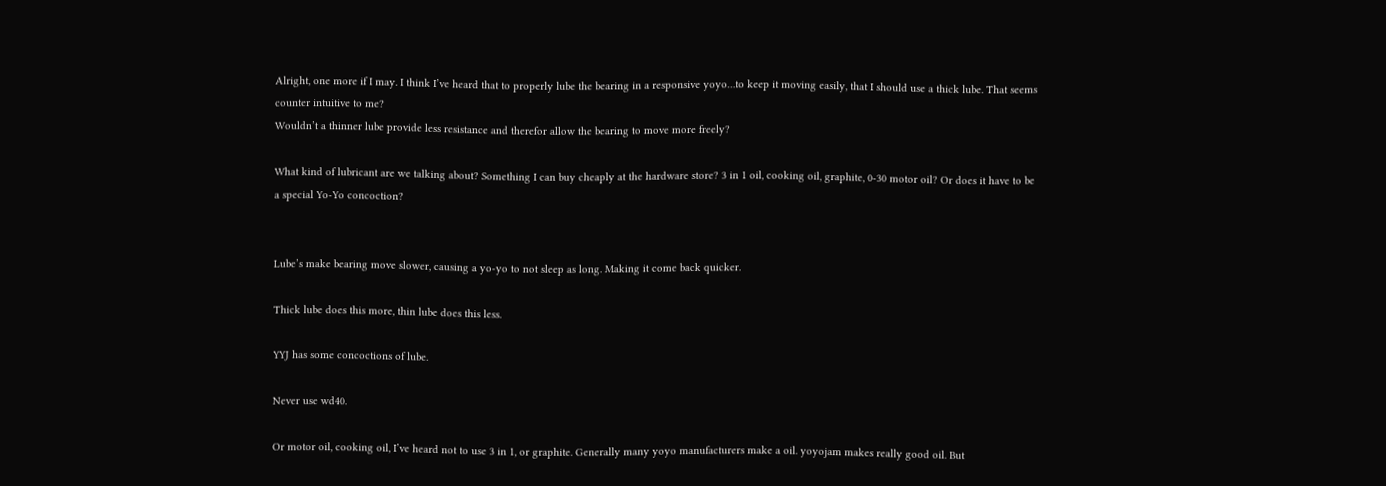Alright, one more if I may. I think I’ve heard that to properly lube the bearing in a responsive yoyo…to keep it moving easily, that I should use a thick lube. That seems counter intuitive to me?
Wouldn’t a thinner lube provide less resistance and therefor allow the bearing to move more freely?

What kind of lubricant are we talking about? Something I can buy cheaply at the hardware store? 3 in 1 oil, cooking oil, graphite, 0-30 motor oil? Or does it have to be a special Yo-Yo concoction?


Lube’s make bearing move slower, causing a yo-yo to not sleep as long. Making it come back quicker.

Thick lube does this more, thin lube does this less.

YYJ has some concoctions of lube.

Never use wd40.

Or motor oil, cooking oil, I’ve heard not to use 3 in 1, or graphite. Generally many yoyo manufacturers make a oil. yoyojam makes really good oil. But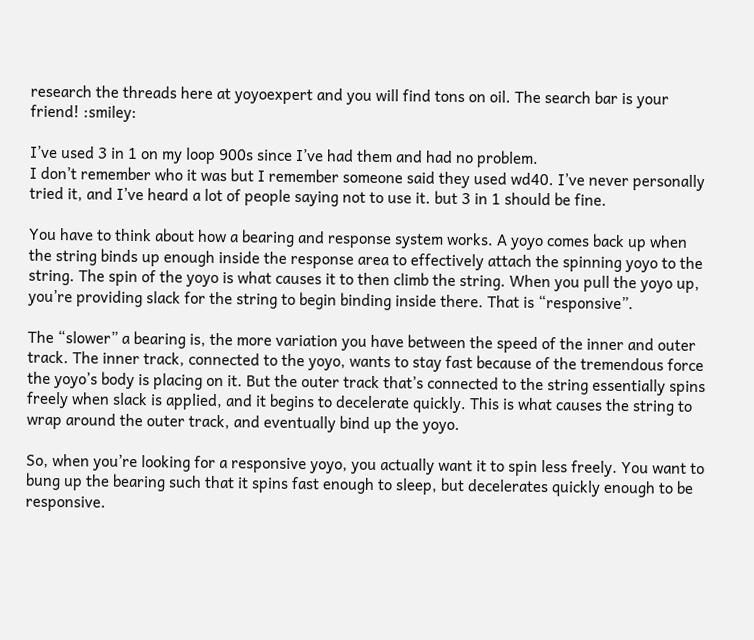research the threads here at yoyoexpert and you will find tons on oil. The search bar is your friend! :smiley:

I’ve used 3 in 1 on my loop 900s since I’ve had them and had no problem.
I don’t remember who it was but I remember someone said they used wd40. I’ve never personally tried it, and I’ve heard a lot of people saying not to use it. but 3 in 1 should be fine.

You have to think about how a bearing and response system works. A yoyo comes back up when the string binds up enough inside the response area to effectively attach the spinning yoyo to the string. The spin of the yoyo is what causes it to then climb the string. When you pull the yoyo up, you’re providing slack for the string to begin binding inside there. That is “responsive”.

The “slower” a bearing is, the more variation you have between the speed of the inner and outer track. The inner track, connected to the yoyo, wants to stay fast because of the tremendous force the yoyo’s body is placing on it. But the outer track that’s connected to the string essentially spins freely when slack is applied, and it begins to decelerate quickly. This is what causes the string to wrap around the outer track, and eventually bind up the yoyo.

So, when you’re looking for a responsive yoyo, you actually want it to spin less freely. You want to bung up the bearing such that it spins fast enough to sleep, but decelerates quickly enough to be responsive.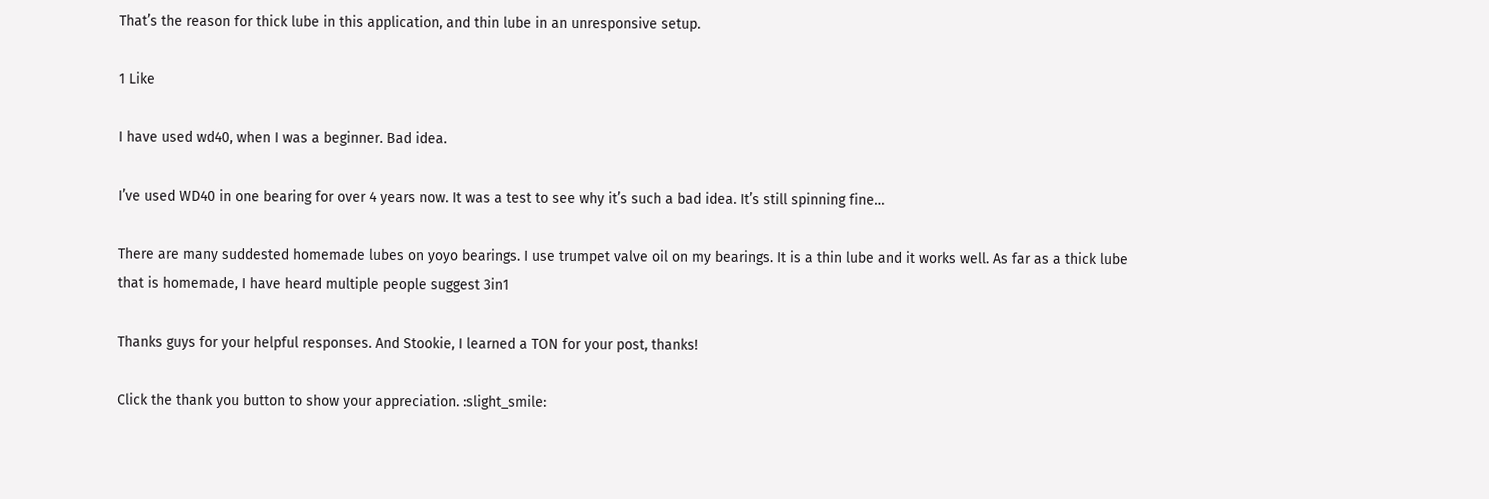That’s the reason for thick lube in this application, and thin lube in an unresponsive setup.

1 Like

I have used wd40, when I was a beginner. Bad idea.

I’ve used WD40 in one bearing for over 4 years now. It was a test to see why it’s such a bad idea. It’s still spinning fine…

There are many suddested homemade lubes on yoyo bearings. I use trumpet valve oil on my bearings. It is a thin lube and it works well. As far as a thick lube that is homemade, I have heard multiple people suggest 3in1

Thanks guys for your helpful responses. And Stookie, I learned a TON for your post, thanks!

Click the thank you button to show your appreciation. :slight_smile: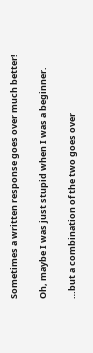Sometimes a written response goes over much better!

Oh, maybe I was just stupid when I was a beginner.

…but a combination of the two goes over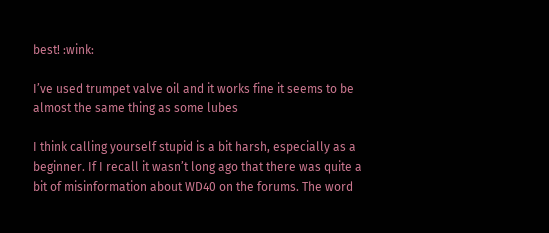best! :wink:

I’ve used trumpet valve oil and it works fine it seems to be almost the same thing as some lubes

I think calling yourself stupid is a bit harsh, especially as a beginner. If I recall it wasn’t long ago that there was quite a bit of misinformation about WD40 on the forums. The word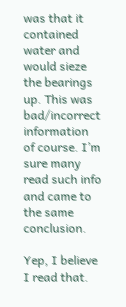was that it contained water and would sieze the bearings up. This was bad/incorrect information of course. I’m sure many read such info and came to the same conclusion.

Yep, I believe I read that.